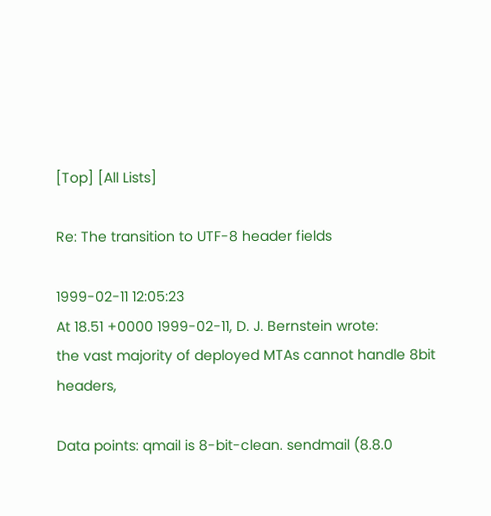[Top] [All Lists]

Re: The transition to UTF-8 header fields

1999-02-11 12:05:23
At 18.51 +0000 1999-02-11, D. J. Bernstein wrote:
the vast majority of deployed MTAs cannot handle 8bit headers,

Data points: qmail is 8-bit-clean. sendmail (8.8.0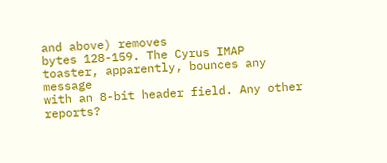and above) removes
bytes 128-159. The Cyrus IMAP toaster, apparently, bounces any message
with an 8-bit header field. Any other reports?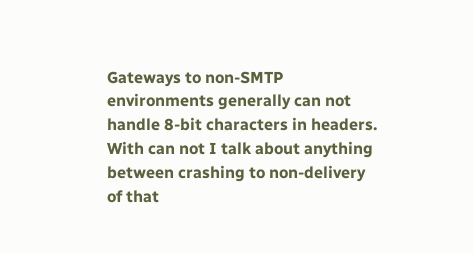Gateways to non-SMTP environments generally can not handle 8-bit characters in headers. With can not I talk about anything between crashing to non-delivery of that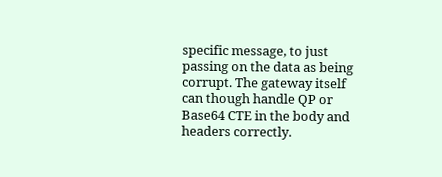specific message, to just passing on the data as being corrupt. The gateway itself can though handle QP or Base64 CTE in the body and headers correctly.